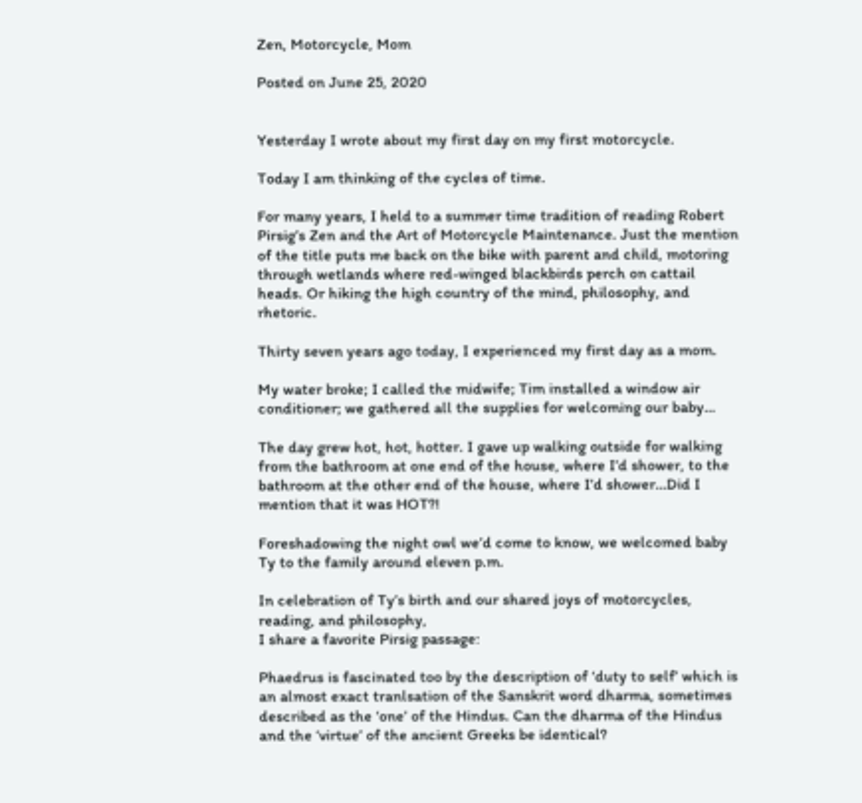Zen, Motorcycle, Mom

Posted on June 25, 2020


Yesterday I wrote about my first day on my first motorcycle.

Today I am thinking of the cycles of time.

For many years, I held to a summer time tradition of reading Robert Pirsig’s Zen and the Art of Motorcycle Maintenance. Just the mention of the title puts me back on the bike with parent and child, motoring through wetlands where red-winged blackbirds perch on cattail heads. Or hiking the high country of the mind, philosophy, and rhetoric.

Thirty seven years ago today, I experienced my first day as a mom.

My water broke; I called the midwife; Tim installed a window air conditioner; we gathered all the supplies for welcoming our baby…

The day grew hot, hot, hotter. I gave up walking outside for walking from the bathroom at one end of the house, where I’d shower, to the bathroom at the other end of the house, where I’d shower…Did I mention that it was HOT?!

Foreshadowing the night owl we’d come to know, we welcomed baby Ty to the family around eleven p.m.

In celebration of Ty’s birth and our shared joys of motorcycles, reading, and philosophy,
I share a favorite Pirsig passage:

Phaedrus is fascinated too by the description of ‘duty to self’ which is an almost exact tranlsation of the Sanskrit word dharma, sometimes described as the ‘one’ of the Hindus. Can the dharma of the Hindus and the ‘virtue’ of the ancient Greeks be identical?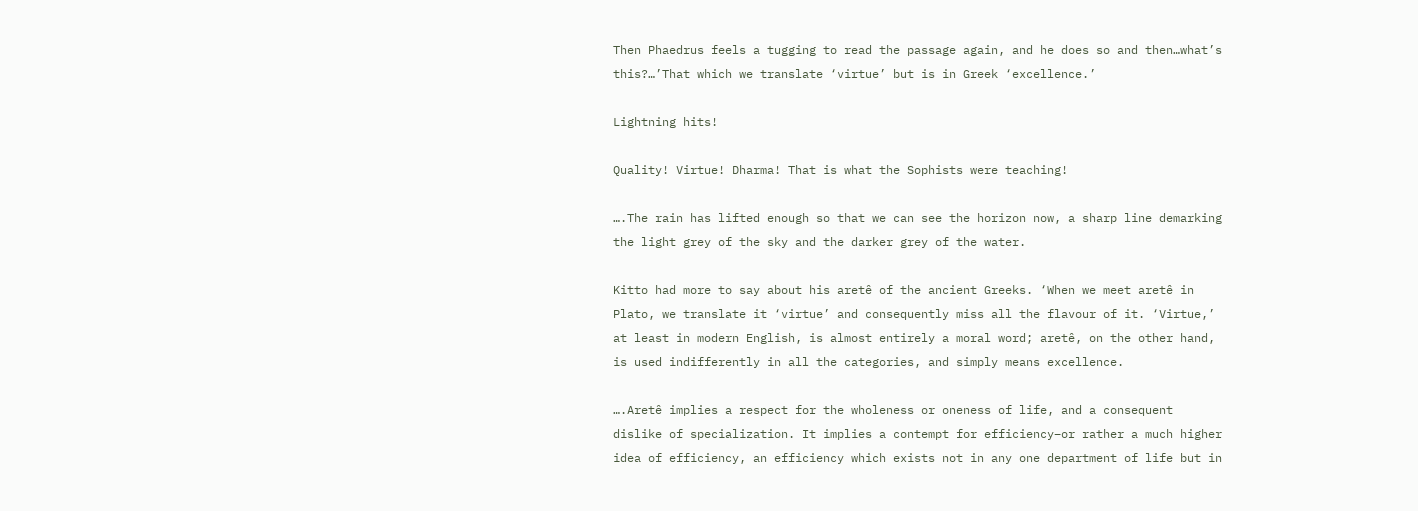Then Phaedrus feels a tugging to read the passage again, and he does so and then…what’s this?…’That which we translate ‘virtue’ but is in Greek ‘excellence.’

Lightning hits!

Quality! Virtue! Dharma! That is what the Sophists were teaching!

….The rain has lifted enough so that we can see the horizon now, a sharp line demarking the light grey of the sky and the darker grey of the water.

Kitto had more to say about his aretê of the ancient Greeks. ‘When we meet aretê in Plato, we translate it ‘virtue’ and consequently miss all the flavour of it. ‘Virtue,’ at least in modern English, is almost entirely a moral word; aretê, on the other hand, is used indifferently in all the categories, and simply means excellence.

….Aretê implies a respect for the wholeness or oneness of life, and a consequent dislike of specialization. It implies a contempt for efficiency–or rather a much higher idea of efficiency, an efficiency which exists not in any one department of life but in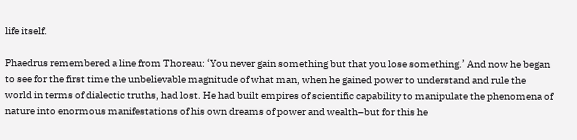life itself.

Phaedrus remembered a line from Thoreau: ‘You never gain something but that you lose something.’ And now he began to see for the first time the unbelievable magnitude of what man, when he gained power to understand and rule the world in terms of dialectic truths, had lost. He had built empires of scientific capability to manipulate the phenomena of nature into enormous manifestations of his own dreams of power and wealth–but for this he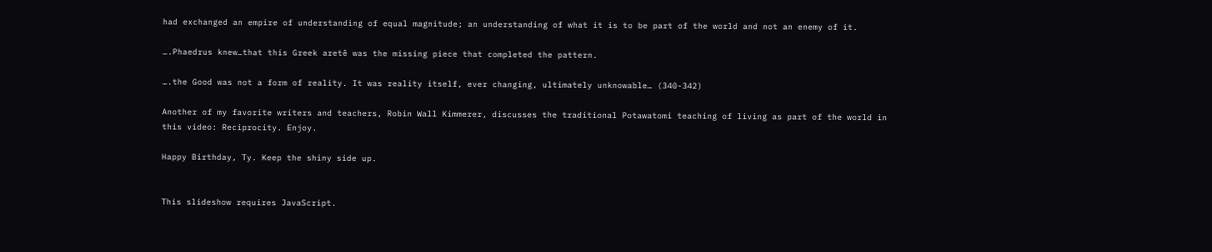had exchanged an empire of understanding of equal magnitude; an understanding of what it is to be part of the world and not an enemy of it.

….Phaedrus knew…that this Greek aretê was the missing piece that completed the pattern.

….the Good was not a form of reality. It was reality itself, ever changing, ultimately unknowable… (340-342)

Another of my favorite writers and teachers, Robin Wall Kimmerer, discusses the traditional Potawatomi teaching of living as part of the world in this video: Reciprocity. Enjoy.

Happy Birthday, Ty. Keep the shiny side up.


This slideshow requires JavaScript.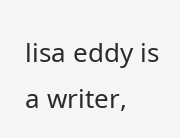lisa eddy is a writer,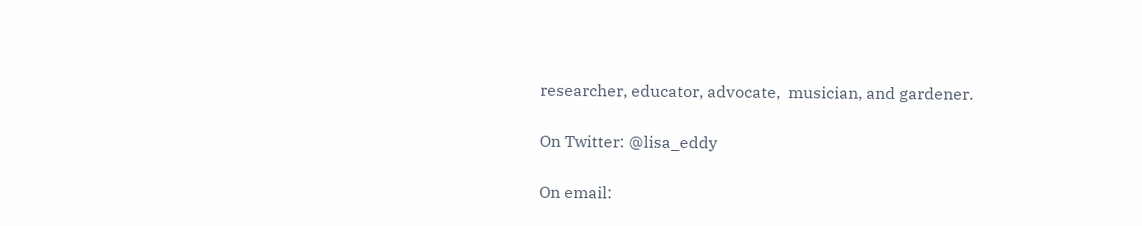researcher, educator, advocate,  musician, and gardener.

On Twitter: @lisa_eddy

On email: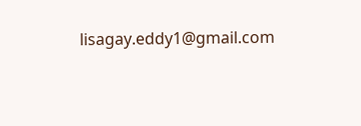lisagay.eddy1@gmail.com